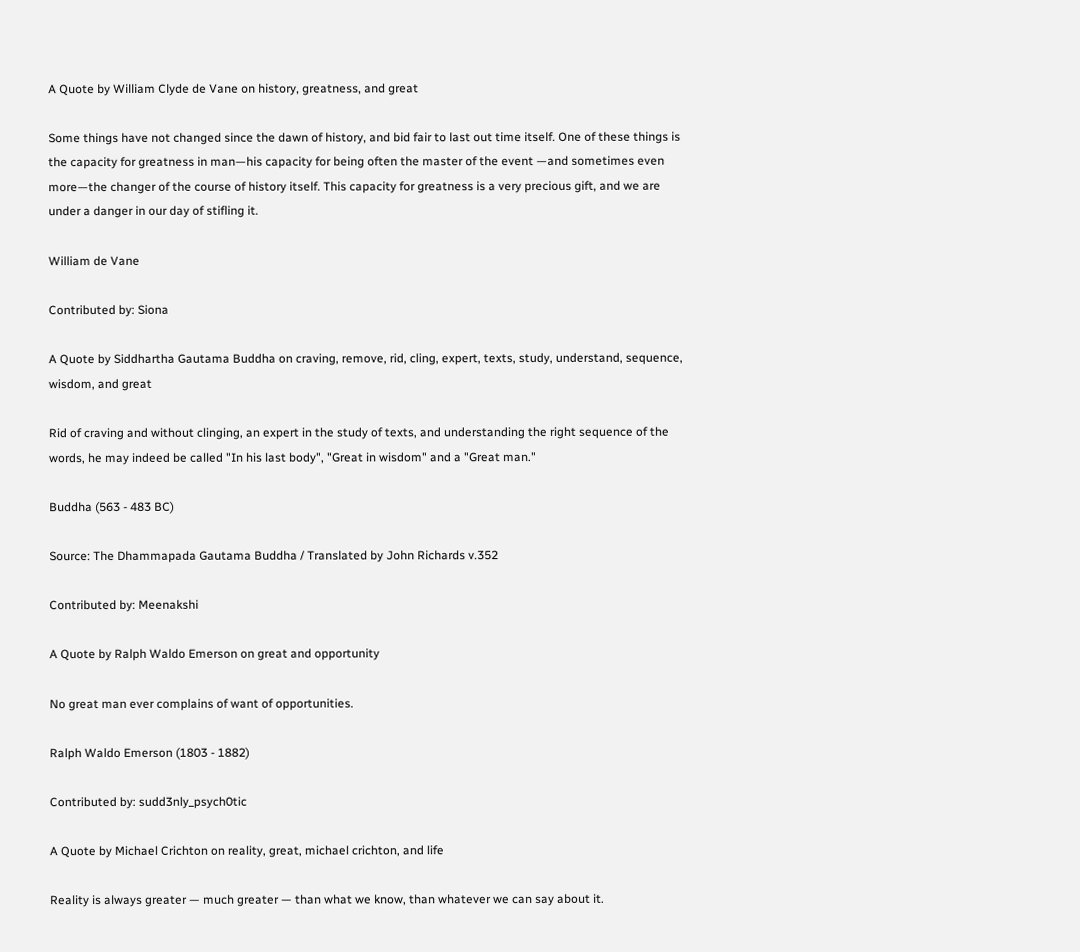A Quote by William Clyde de Vane on history, greatness, and great

Some things have not changed since the dawn of history, and bid fair to last out time itself. One of these things is the capacity for greatness in man—his capacity for being often the master of the event —and sometimes even more—the changer of the course of history itself. This capacity for greatness is a very precious gift, and we are under a danger in our day of stifling it.

William de Vane

Contributed by: Siona

A Quote by Siddhartha Gautama Buddha on craving, remove, rid, cling, expert, texts, study, understand, sequence, wisdom, and great

Rid of craving and without clinging, an expert in the study of texts, and understanding the right sequence of the words, he may indeed be called "In his last body", "Great in wisdom" and a "Great man."

Buddha (563 - 483 BC)

Source: The Dhammapada Gautama Buddha / Translated by John Richards v.352

Contributed by: Meenakshi

A Quote by Ralph Waldo Emerson on great and opportunity

No great man ever complains of want of opportunities.

Ralph Waldo Emerson (1803 - 1882)

Contributed by: sudd3nly_psych0tic

A Quote by Michael Crichton on reality, great, michael crichton, and life

Reality is always greater — much greater — than what we know, than whatever we can say about it.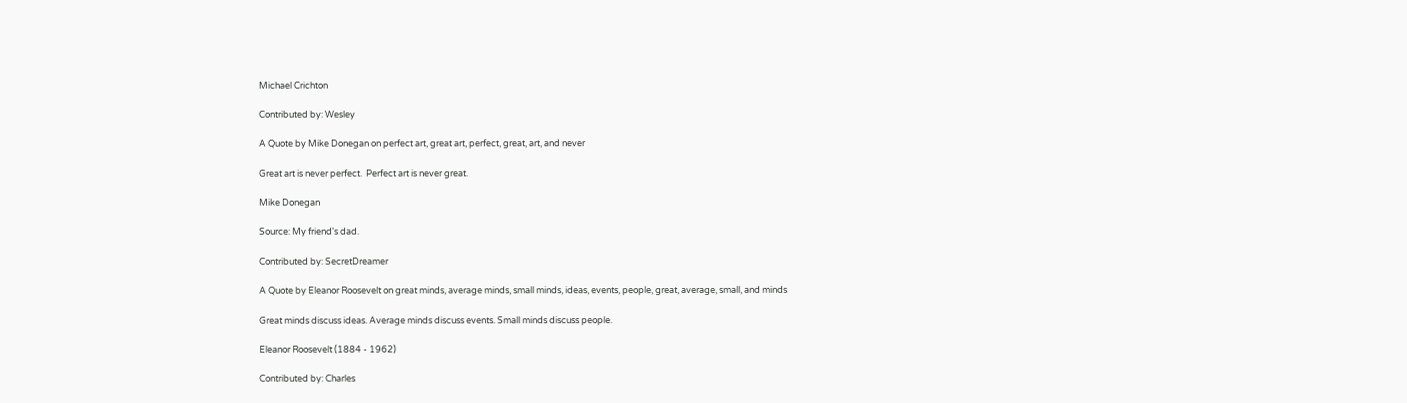Michael Crichton

Contributed by: Wesley

A Quote by Mike Donegan on perfect art, great art, perfect, great, art, and never

Great art is never perfect.  Perfect art is never great.

Mike Donegan

Source: My friend's dad.

Contributed by: SecretDreamer

A Quote by Eleanor Roosevelt on great minds, average minds, small minds, ideas, events, people, great, average, small, and minds

Great minds discuss ideas. Average minds discuss events. Small minds discuss people.

Eleanor Roosevelt (1884 - 1962)

Contributed by: Charles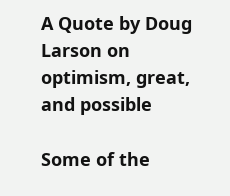A Quote by Doug Larson on optimism, great, and possible

Some of the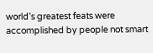world's greatest feats were accomplished by people not smart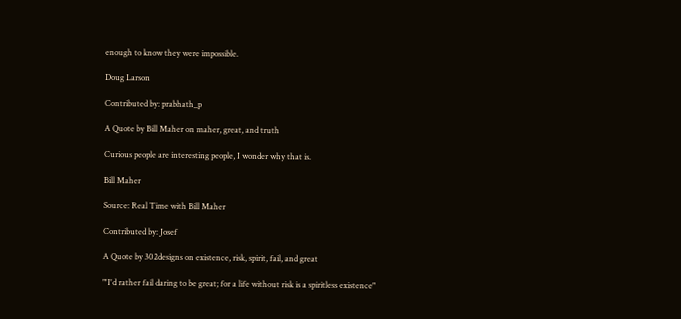enough to know they were impossible.

Doug Larson

Contributed by: prabhath_p

A Quote by Bill Maher on maher, great, and truth

Curious people are interesting people, I wonder why that is.

Bill Maher

Source: Real Time with Bill Maher

Contributed by: Josef

A Quote by 302designs on existence, risk, spirit, fail, and great

"'I'd rather fail daring to be great; for a life without risk is a spiritless existence"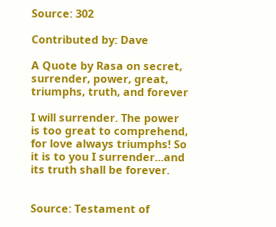Source: 302

Contributed by: Dave

A Quote by Rasa on secret, surrender, power, great, triumphs, truth, and forever

I will surrender. The power is too great to comprehend, for love always triumphs! So it is to you I surrender...and its truth shall be forever.


Source: Testament of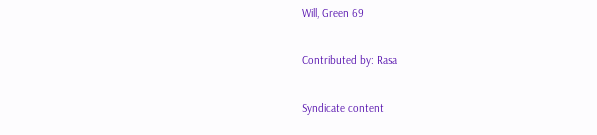Will, Green 69

Contributed by: Rasa

Syndicate content